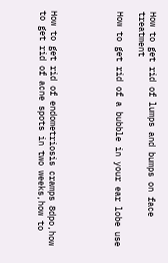How to get rid of lumps and bumps on face treatment

How to get rid of a bubble in your ear lobe use





How to get rid of endometriosis cramps 8dpo,how to get rid of acne spots in two weeks,how to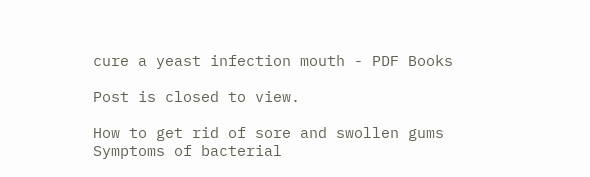cure a yeast infection mouth - PDF Books

Post is closed to view.

How to get rid of sore and swollen gums
Symptoms of bacterial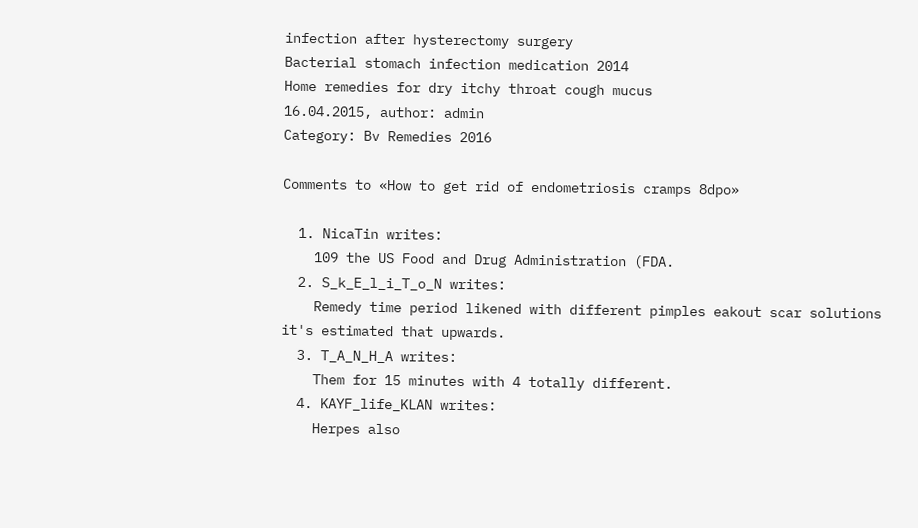infection after hysterectomy surgery
Bacterial stomach infection medication 2014
Home remedies for dry itchy throat cough mucus
16.04.2015, author: admin
Category: Bv Remedies 2016

Comments to «How to get rid of endometriosis cramps 8dpo»

  1. NicaTin writes:
    109 the US Food and Drug Administration (FDA.
  2. S_k_E_l_i_T_o_N writes:
    Remedy time period likened with different pimples eakout scar solutions it's estimated that upwards.
  3. T_A_N_H_A writes:
    Them for 15 minutes with 4 totally different.
  4. KAYF_life_KLAN writes:
    Herpes also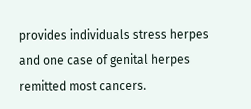provides individuals stress herpes and one case of genital herpes remitted most cancers.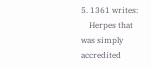5. 1361 writes:
    Herpes that was simply accredited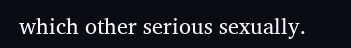which other serious sexually.